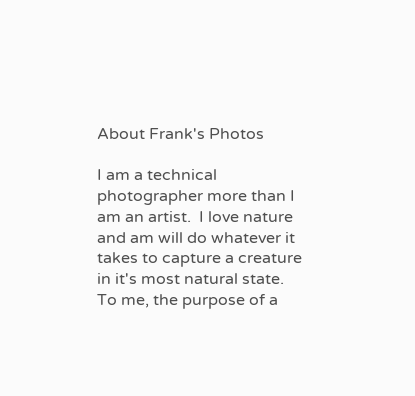About Frank's Photos

I am a technical photographer more than I am an artist.  I love nature and am will do whatever it takes to capture a creature in it's most natural state.  To me, the purpose of a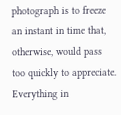photograph is to freeze an instant in time that, otherwise, would pass too quickly to appreciate.  Everything in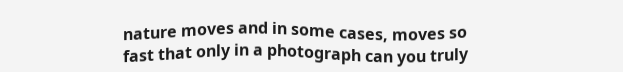nature moves and in some cases, moves so fast that only in a photograph can you truly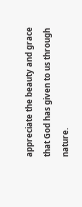appreciate the beauty and grace that God has given to us through nature.